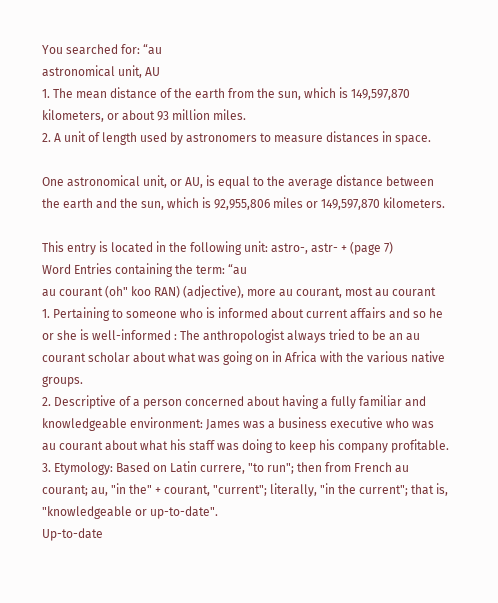You searched for: “au
astronomical unit, AU
1. The mean distance of the earth from the sun, which is 149,597,870 kilometers, or about 93 million miles.
2. A unit of length used by astronomers to measure distances in space.

One astronomical unit, or AU, is equal to the average distance between the earth and the sun, which is 92,955,806 miles or 149,597,870 kilometers.

This entry is located in the following unit: astro-, astr- + (page 7)
Word Entries containing the term: “au
au courant (oh" koo RAN) (adjective), more au courant, most au courant
1. Pertaining to someone who is informed about current affairs and so he or she is well-informed : The anthropologist always tried to be an au courant scholar about what was going on in Africa with the various native groups.
2. Descriptive of a person concerned about having a fully familiar and knowledgeable environment: James was a business executive who was au courant about what his staff was doing to keep his company profitable.
3. Etymology: Based on Latin currere, "to run"; then from French au courant; au, "in the" + courant, "current"; literally, "in the current"; that is, "knowledgeable or up-to-date".
Up-to-date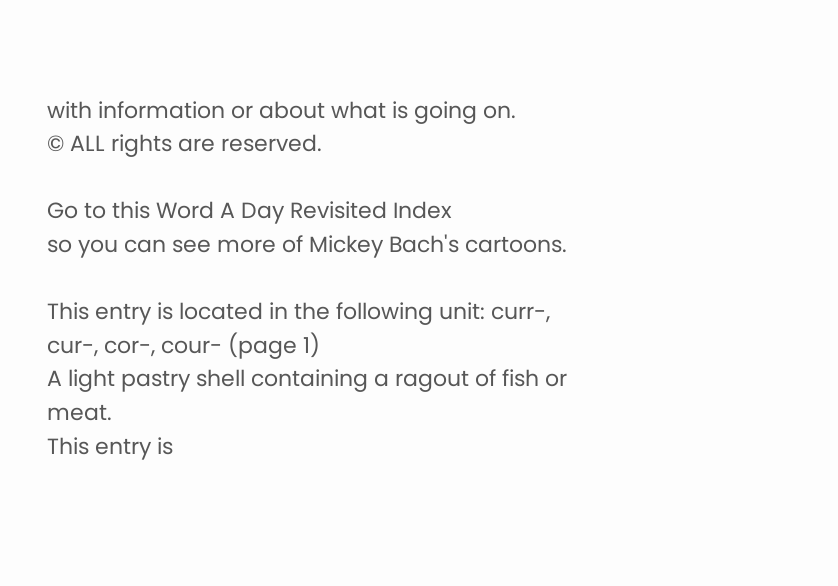with information or about what is going on.
© ALL rights are reserved.

Go to this Word A Day Revisited Index
so you can see more of Mickey Bach's cartoons.

This entry is located in the following unit: curr-, cur-, cor-, cour- (page 1)
A light pastry shell containing a ragout of fish or meat.
This entry is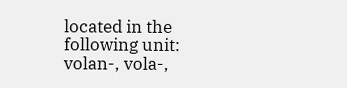located in the following unit: volan-, vola-,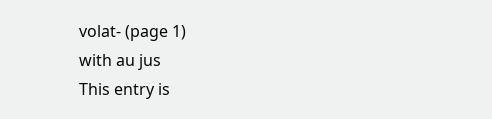volat- (page 1)
with au jus
This entry is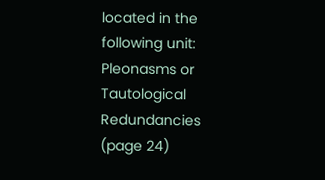located in the following unit: Pleonasms or Tautological Redundancies (page 24)